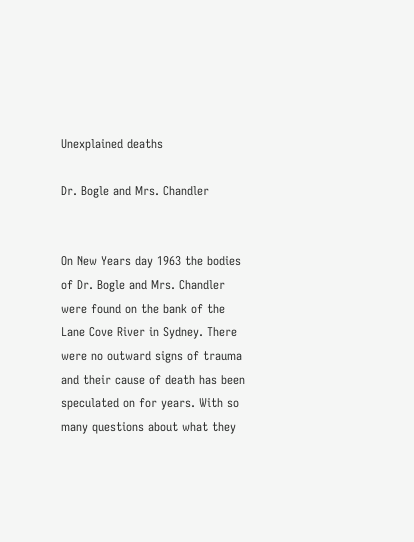Unexplained deaths

Dr. Bogle and Mrs. Chandler


On New Years day 1963 the bodies of Dr. Bogle and Mrs. Chandler were found on the bank of the Lane Cove River in Sydney. There were no outward signs of trauma and their cause of death has been speculated on for years. With so many questions about what they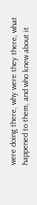were doing there, why were they there, what happened to them, and who knew about it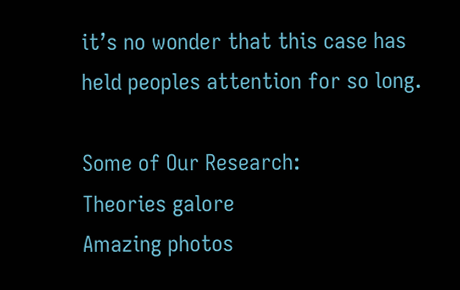it’s no wonder that this case has held peoples attention for so long.

Some of Our Research:
Theories galore
Amazing photos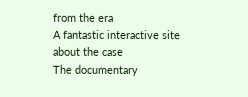from the era
A fantastic interactive site about the case
The documentary